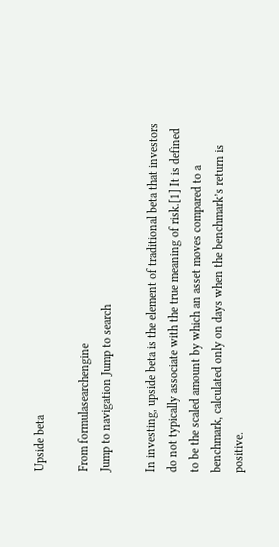Upside beta

From formulasearchengine
Jump to navigation Jump to search

In investing, upside beta is the element of traditional beta that investors do not typically associate with the true meaning of risk.[1] It is defined to be the scaled amount by which an asset moves compared to a benchmark, calculated only on days when the benchmark’s return is positive.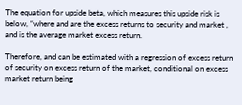The equation for upside beta, which measures this upside risk is below, “where and are the excess returns to security and market , and is the average market excess return.

Therefore, and can be estimated with a regression of excess return of security on excess return of the market, conditional on excess market return being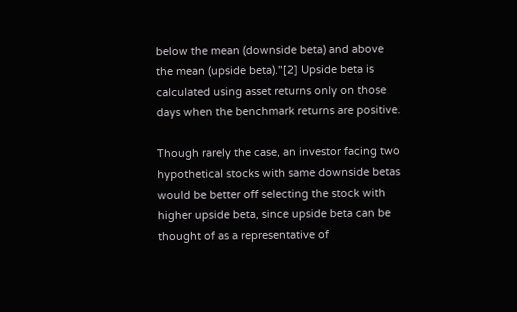below the mean (downside beta) and above the mean (upside beta)."[2] Upside beta is calculated using asset returns only on those days when the benchmark returns are positive.

Though rarely the case, an investor facing two hypothetical stocks with same downside betas would be better off selecting the stock with higher upside beta, since upside beta can be thought of as a representative of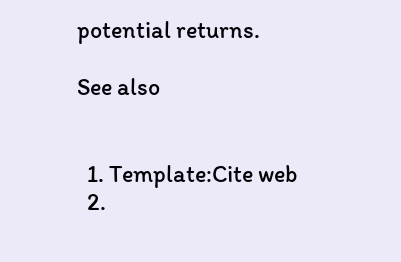potential returns.

See also


  1. Template:Cite web
  2.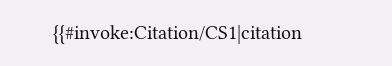{{#invoke:Citation/CS1|citation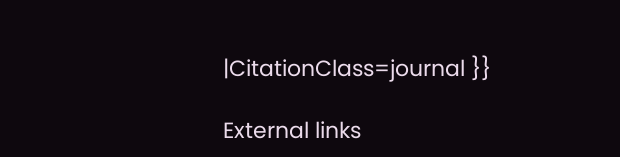|CitationClass=journal }}

External links